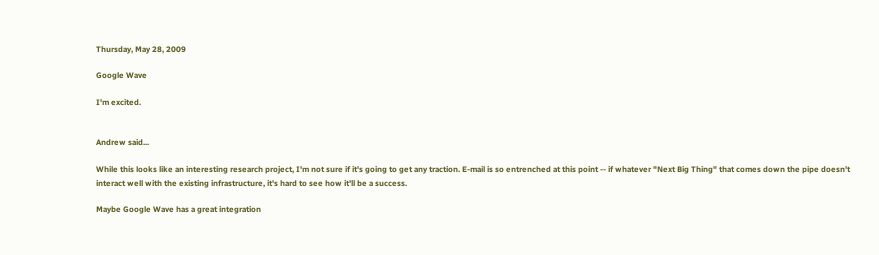Thursday, May 28, 2009

Google Wave

I'm excited.


Andrew said...

While this looks like an interesting research project, I'm not sure if it's going to get any traction. E-mail is so entrenched at this point -- if whatever "Next Big Thing" that comes down the pipe doesn't interact well with the existing infrastructure, it's hard to see how it'll be a success.

Maybe Google Wave has a great integration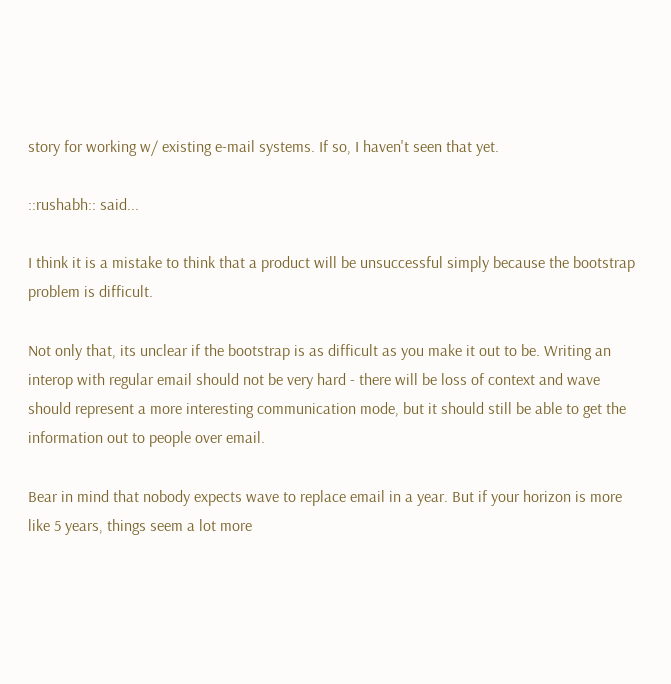story for working w/ existing e-mail systems. If so, I haven't seen that yet.

::rushabh:: said...

I think it is a mistake to think that a product will be unsuccessful simply because the bootstrap problem is difficult.

Not only that, its unclear if the bootstrap is as difficult as you make it out to be. Writing an interop with regular email should not be very hard - there will be loss of context and wave should represent a more interesting communication mode, but it should still be able to get the information out to people over email.

Bear in mind that nobody expects wave to replace email in a year. But if your horizon is more like 5 years, things seem a lot more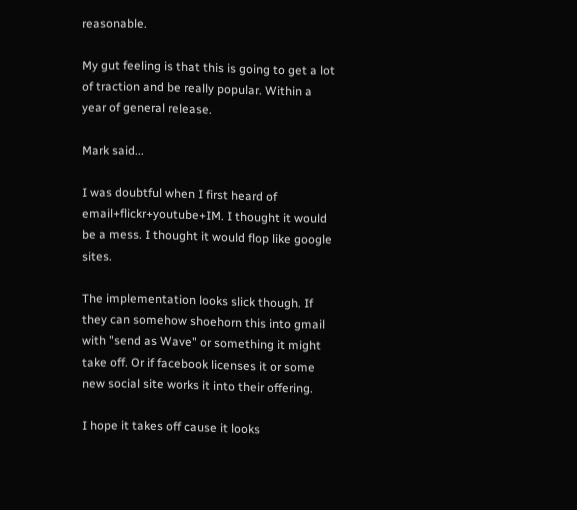reasonable.

My gut feeling is that this is going to get a lot of traction and be really popular. Within a year of general release.

Mark said...

I was doubtful when I first heard of email+flickr+youtube+IM. I thought it would be a mess. I thought it would flop like google sites.

The implementation looks slick though. If they can somehow shoehorn this into gmail with "send as Wave" or something it might take off. Or if facebook licenses it or some new social site works it into their offering.

I hope it takes off cause it looks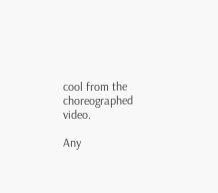cool from the choreographed video.

Any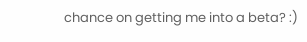chance on getting me into a beta? :)